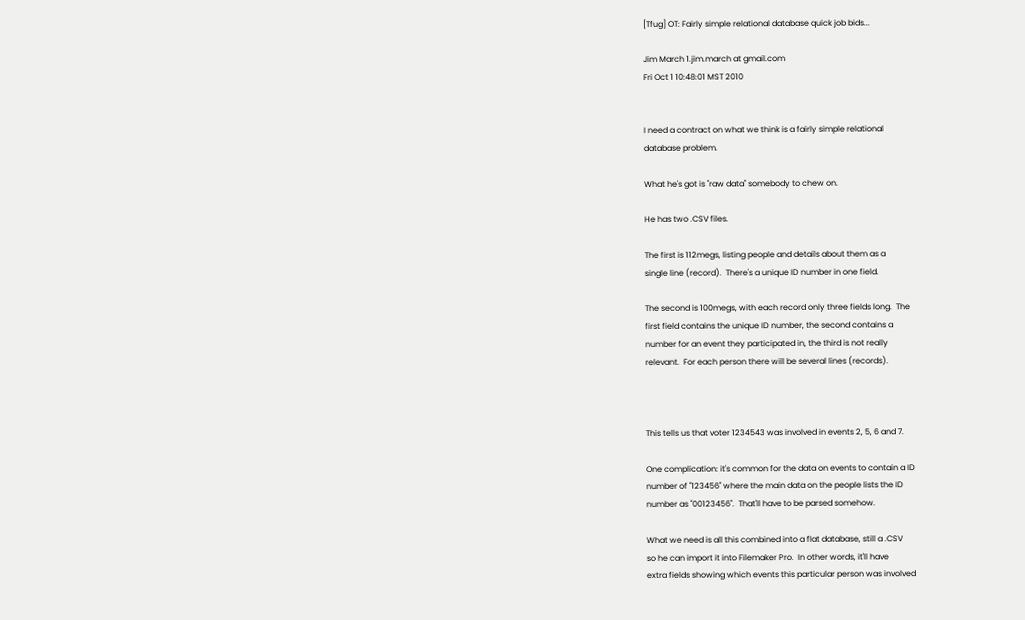[Tfug] OT: Fairly simple relational database quick job bids...

Jim March 1.jim.march at gmail.com
Fri Oct 1 10:48:01 MST 2010


I need a contract on what we think is a fairly simple relational
database problem.

What he's got is "raw data" somebody to chew on.

He has two .CSV files.

The first is 112megs, listing people and details about them as a
single line (record).  There's a unique ID number in one field.

The second is 100megs, with each record only three fields long.  The
first field contains the unique ID number, the second contains a
number for an event they participated in, the third is not really
relevant.  For each person there will be several lines (records).



This tells us that voter 1234543 was involved in events 2, 5, 6 and 7.

One complication: it's common for the data on events to contain a ID
number of "123456" where the main data on the people lists the ID
number as "00123456".  That'll have to be parsed somehow.

What we need is all this combined into a flat database, still a .CSV
so he can import it into Filemaker Pro.  In other words, it'll have
extra fields showing which events this particular person was involved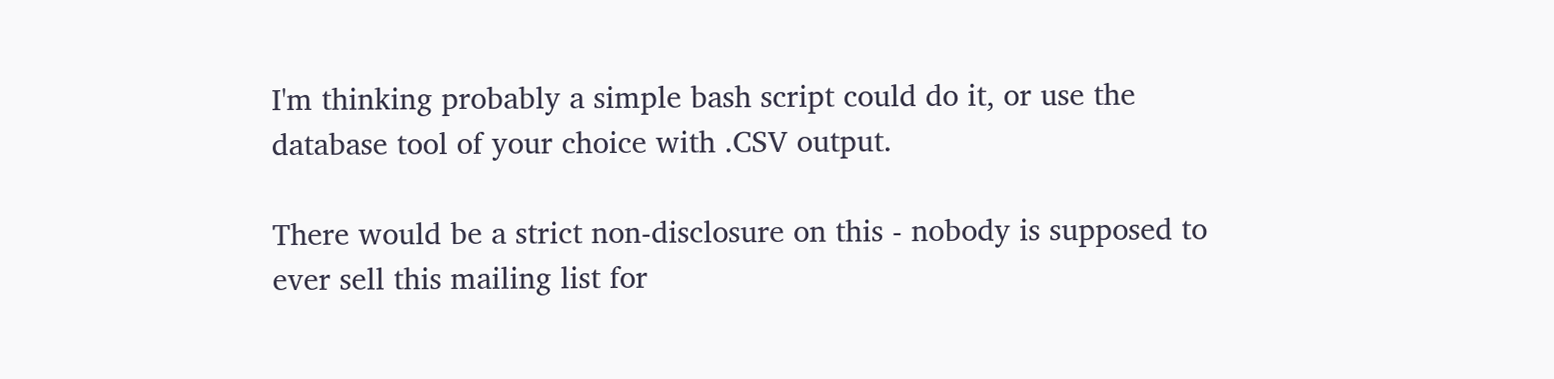I'm thinking probably a simple bash script could do it, or use the
database tool of your choice with .CSV output.

There would be a strict non-disclosure on this - nobody is supposed to
ever sell this mailing list for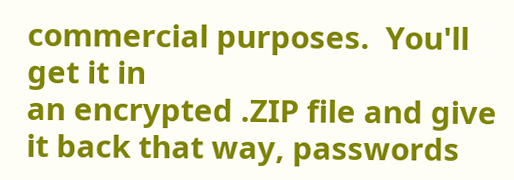commercial purposes.  You'll get it in
an encrypted .ZIP file and give it back that way, passwords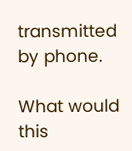transmitted by phone.

What would this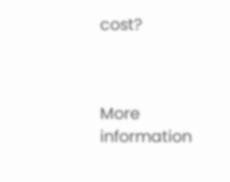cost?



More information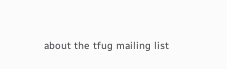about the tfug mailing list